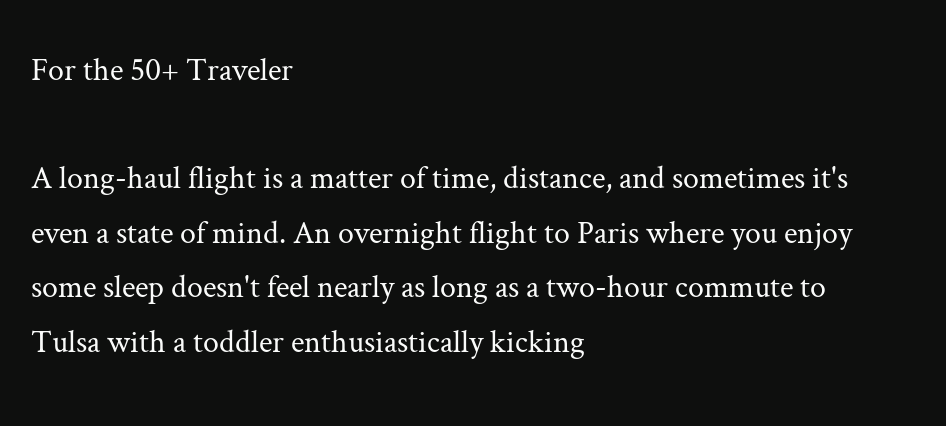For the 50+ Traveler

A long-haul flight is a matter of time, distance, and sometimes it's even a state of mind. An overnight flight to Paris where you enjoy some sleep doesn't feel nearly as long as a two-hour commute to Tulsa with a toddler enthusiastically kicking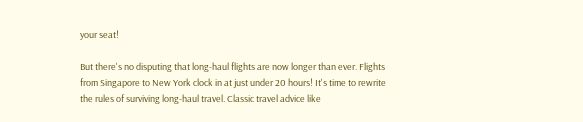your seat!

But there's no disputing that long-haul flights are now longer than ever. Flights from Singapore to New York clock in at just under 20 hours! It's time to rewrite the rules of surviving long-haul travel. Classic travel advice like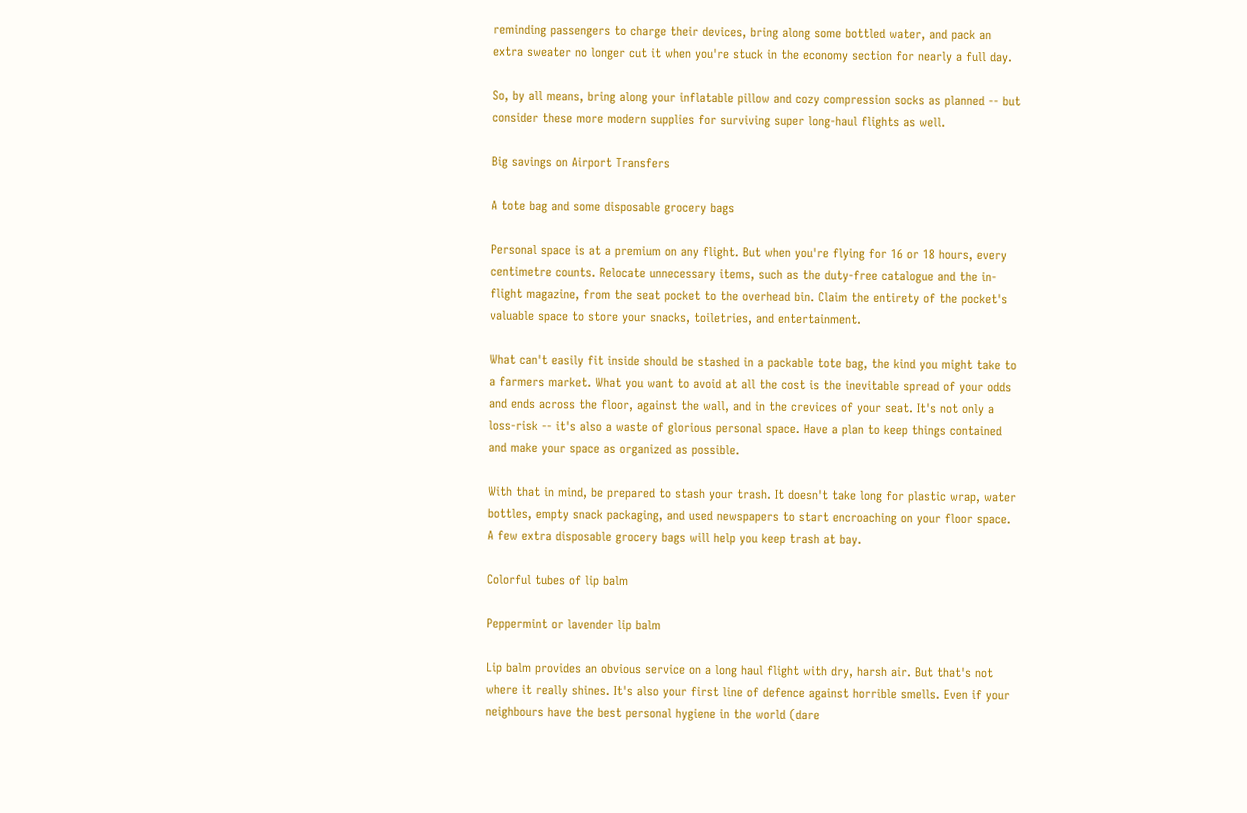reminding passengers to charge their devices, bring along some bottled water, and pack an extra sweater no longer cut it when you're stuck in the economy section for nearly a full day.

So, by all means, bring along your inflatable pillow and cozy compression socks as planned -- but consider these more modern supplies for surviving super long-haul flights as well.

Big savings on Airport Transfers

A tote bag and some disposable grocery bags

Personal space is at a premium on any flight. But when you're flying for 16 or 18 hours, every centimetre counts. Relocate unnecessary items, such as the duty-free catalogue and the in-flight magazine, from the seat pocket to the overhead bin. Claim the entirety of the pocket's valuable space to store your snacks, toiletries, and entertainment.

What can't easily fit inside should be stashed in a packable tote bag, the kind you might take to a farmers market. What you want to avoid at all the cost is the inevitable spread of your odds and ends across the floor, against the wall, and in the crevices of your seat. It's not only a loss-risk -- it's also a waste of glorious personal space. Have a plan to keep things contained and make your space as organized as possible.

With that in mind, be prepared to stash your trash. It doesn't take long for plastic wrap, water bottles, empty snack packaging, and used newspapers to start encroaching on your floor space. A few extra disposable grocery bags will help you keep trash at bay.

Colorful tubes of lip balm

Peppermint or lavender lip balm

Lip balm provides an obvious service on a long haul flight with dry, harsh air. But that's not where it really shines. It's also your first line of defence against horrible smells. Even if your neighbours have the best personal hygiene in the world (dare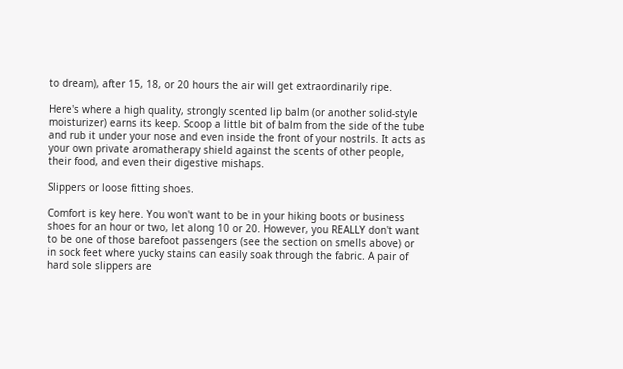to dream), after 15, 18, or 20 hours the air will get extraordinarily ripe.

Here's where a high quality, strongly scented lip balm (or another solid-style moisturizer) earns its keep. Scoop a little bit of balm from the side of the tube and rub it under your nose and even inside the front of your nostrils. It acts as your own private aromatherapy shield against the scents of other people, their food, and even their digestive mishaps.

Slippers or loose fitting shoes.

Comfort is key here. You won't want to be in your hiking boots or business shoes for an hour or two, let along 10 or 20. However, you REALLY don't want to be one of those barefoot passengers (see the section on smells above) or in sock feet where yucky stains can easily soak through the fabric. A pair of hard sole slippers are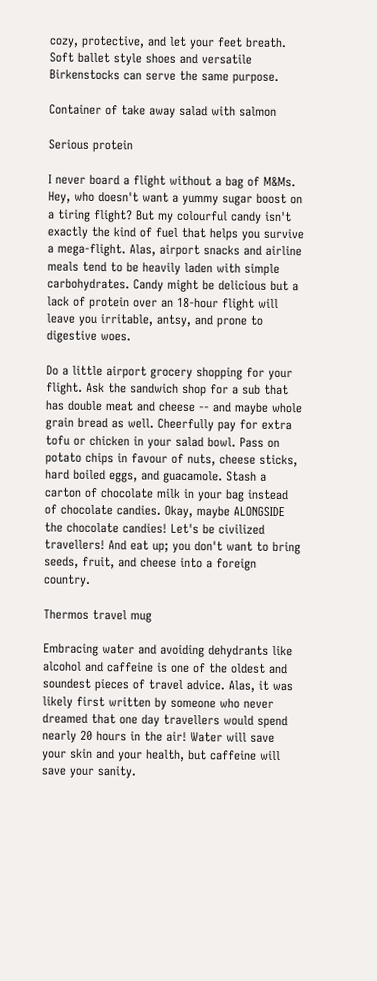cozy, protective, and let your feet breath. Soft ballet style shoes and versatile Birkenstocks can serve the same purpose.

Container of take away salad with salmon

Serious protein

I never board a flight without a bag of M&Ms. Hey, who doesn't want a yummy sugar boost on a tiring flight? But my colourful candy isn't exactly the kind of fuel that helps you survive a mega-flight. Alas, airport snacks and airline meals tend to be heavily laden with simple carbohydrates. Candy might be delicious but a lack of protein over an 18-hour flight will leave you irritable, antsy, and prone to digestive woes.

Do a little airport grocery shopping for your flight. Ask the sandwich shop for a sub that has double meat and cheese -- and maybe whole grain bread as well. Cheerfully pay for extra tofu or chicken in your salad bowl. Pass on potato chips in favour of nuts, cheese sticks, hard boiled eggs, and guacamole. Stash a carton of chocolate milk in your bag instead of chocolate candies. Okay, maybe ALONGSIDE the chocolate candies! Let's be civilized travellers! And eat up; you don't want to bring seeds, fruit, and cheese into a foreign country.

Thermos travel mug

Embracing water and avoiding dehydrants like alcohol and caffeine is one of the oldest and soundest pieces of travel advice. Alas, it was likely first written by someone who never dreamed that one day travellers would spend nearly 20 hours in the air! Water will save your skin and your health, but caffeine will save your sanity.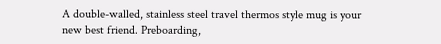A double-walled, stainless steel travel thermos style mug is your new best friend. Preboarding,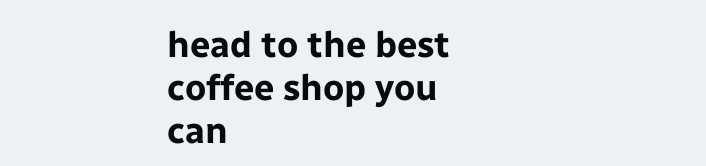head to the best coffee shop you can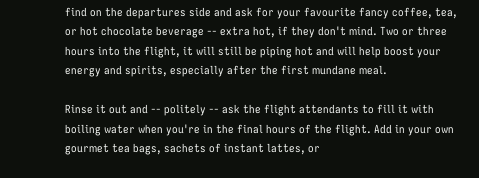find on the departures side and ask for your favourite fancy coffee, tea, or hot chocolate beverage -- extra hot, if they don't mind. Two or three hours into the flight, it will still be piping hot and will help boost your energy and spirits, especially after the first mundane meal.

Rinse it out and -- politely -- ask the flight attendants to fill it with boiling water when you're in the final hours of the flight. Add in your own gourmet tea bags, sachets of instant lattes, or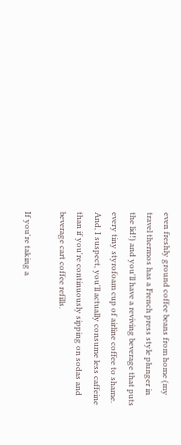even freshly ground coffee beans from home (my travel thermos has a French press style plunger in the lid!) and you'll have a reviving beverage that puts every tiny styrofoam cup of airline coffee to shame. And, I suspect, you'll actually consume less caffeine than if you're continuously sipping on sodas and beverage cart coffee refills.

If you're taking a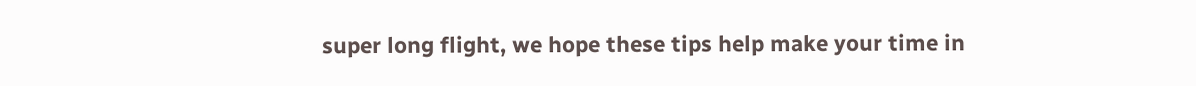super long flight, we hope these tips help make your time in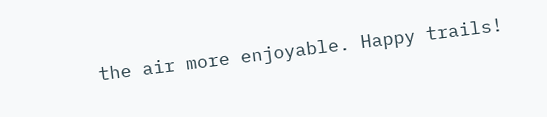the air more enjoyable. Happy trails!